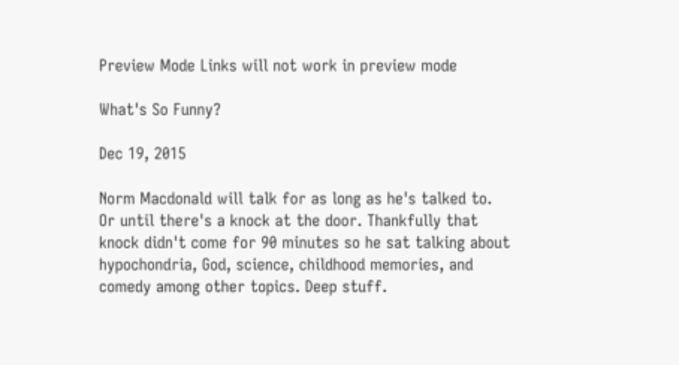Preview Mode Links will not work in preview mode

What's So Funny?

Dec 19, 2015

Norm Macdonald will talk for as long as he's talked to. Or until there's a knock at the door. Thankfully that knock didn't come for 90 minutes so he sat talking about hypochondria, God, science, childhood memories, and comedy among other topics. Deep stuff.